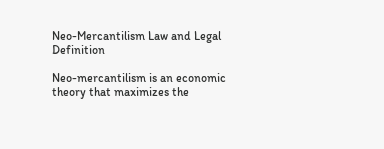Neo-Mercantilism Law and Legal Definition

Neo-mercantilism is an economic theory that maximizes the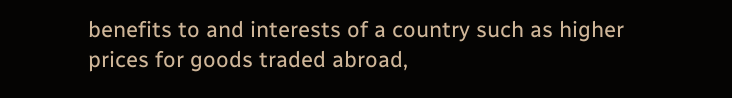benefits to and interests of a country such as higher prices for goods traded abroad,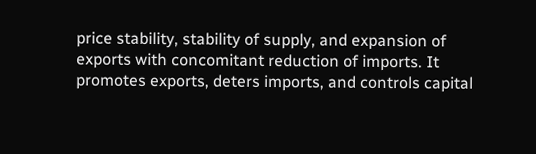price stability, stability of supply, and expansion of exports with concomitant reduction of imports. It promotes exports, deters imports, and controls capital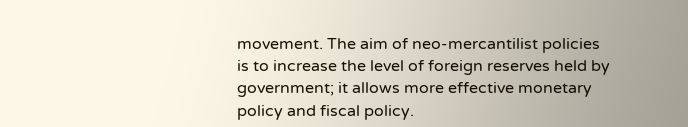movement. The aim of neo-mercantilist policies is to increase the level of foreign reserves held by government; it allows more effective monetary policy and fiscal policy.